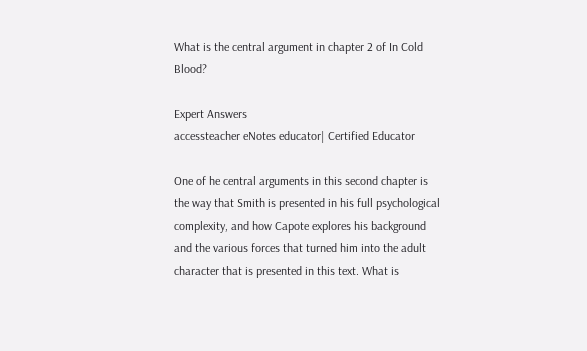What is the central argument in chapter 2 of In Cold Blood?

Expert Answers
accessteacher eNotes educator| Certified Educator

One of he central arguments in this second chapter is the way that Smith is presented in his full psychological complexity, and how Capote explores his background and the various forces that turned him into the adult character that is presented in this text. What is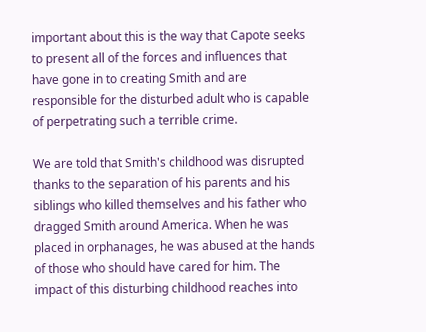important about this is the way that Capote seeks to present all of the forces and influences that have gone in to creating Smith and are responsible for the disturbed adult who is capable of perpetrating such a terrible crime.

We are told that Smith's childhood was disrupted thanks to the separation of his parents and his siblings who killed themselves and his father who dragged Smith around America. When he was placed in orphanages, he was abused at the hands of those who should have cared for him. The impact of this disturbing childhood reaches into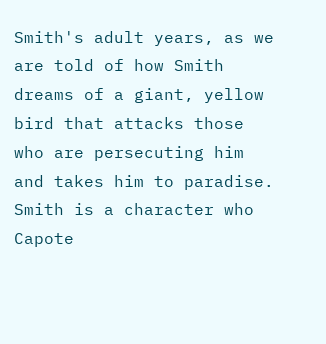Smith's adult years, as we are told of how Smith dreams of a giant, yellow bird that attacks those who are persecuting him and takes him to paradise. Smith is a character who Capote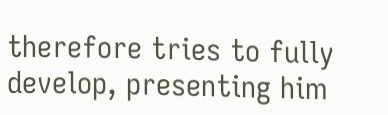therefore tries to fully develop, presenting him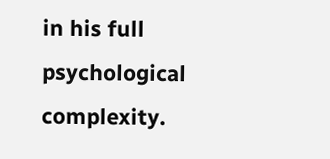in his full psychological complexity.